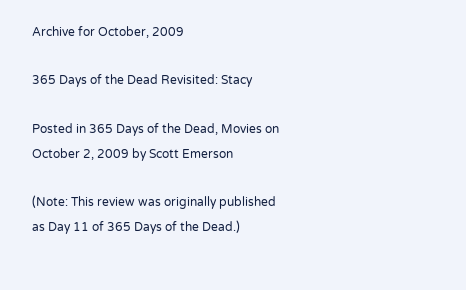Archive for October, 2009

365 Days of the Dead Revisited: Stacy

Posted in 365 Days of the Dead, Movies on October 2, 2009 by Scott Emerson

(Note: This review was originally published as Day 11 of 365 Days of the Dead.)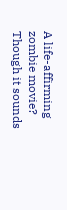A life-affirming zombie movie? Though it sounds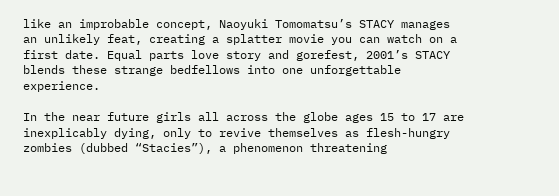like an improbable concept, Naoyuki Tomomatsu’s STACY manages an unlikely feat, creating a splatter movie you can watch on a first date. Equal parts love story and gorefest, 2001’s STACY blends these strange bedfellows into one unforgettable experience.

In the near future girls all across the globe ages 15 to 17 are inexplicably dying, only to revive themselves as flesh-hungry zombies (dubbed “Stacies”), a phenomenon threatening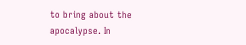to bring about the apocalypse. In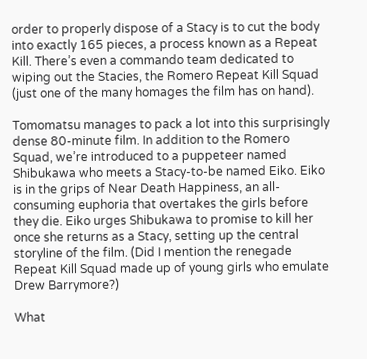order to properly dispose of a Stacy is to cut the body into exactly 165 pieces, a process known as a Repeat Kill. There’s even a commando team dedicated to wiping out the Stacies, the Romero Repeat Kill Squad (just one of the many homages the film has on hand).

Tomomatsu manages to pack a lot into this surprisingly dense 80-minute film. In addition to the Romero Squad, we’re introduced to a puppeteer named Shibukawa who meets a Stacy-to-be named Eiko. Eiko is in the grips of Near Death Happiness, an all-consuming euphoria that overtakes the girls before they die. Eiko urges Shibukawa to promise to kill her once she returns as a Stacy, setting up the central storyline of the film. (Did I mention the renegade Repeat Kill Squad made up of young girls who emulate Drew Barrymore?)

What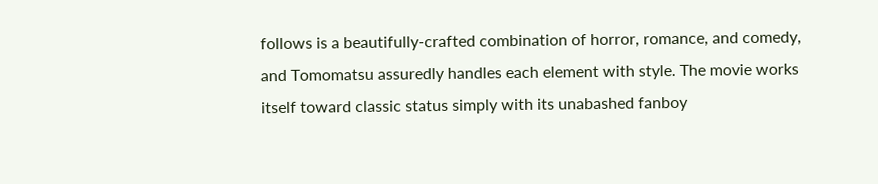follows is a beautifully-crafted combination of horror, romance, and comedy,  and Tomomatsu assuredly handles each element with style. The movie works itself toward classic status simply with its unabashed fanboy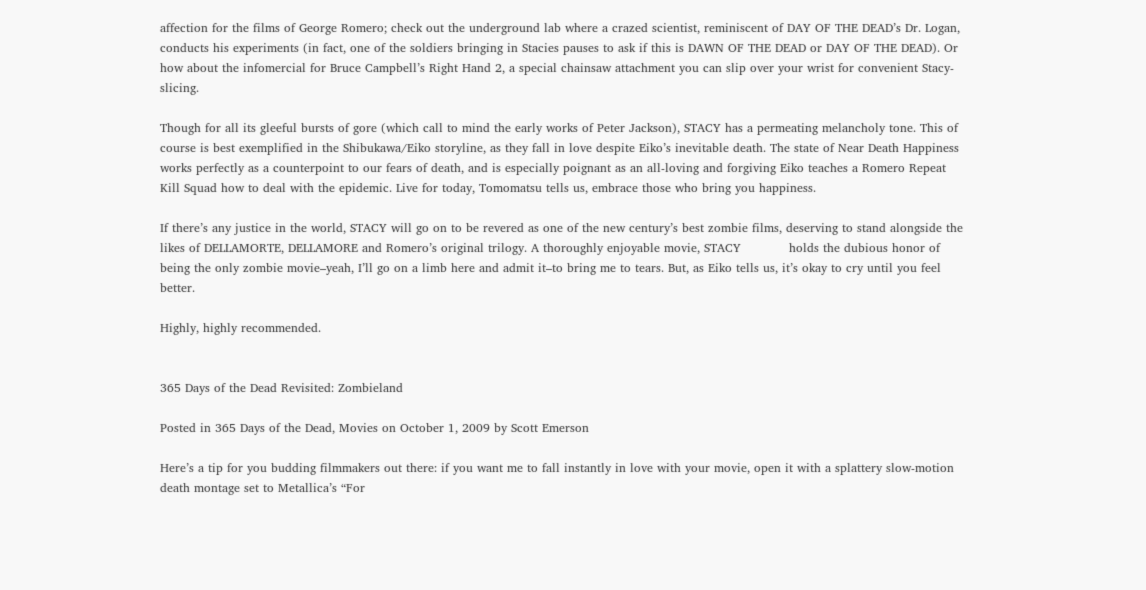affection for the films of George Romero; check out the underground lab where a crazed scientist, reminiscent of DAY OF THE DEAD’s Dr. Logan, conducts his experiments (in fact, one of the soldiers bringing in Stacies pauses to ask if this is DAWN OF THE DEAD or DAY OF THE DEAD). Or how about the infomercial for Bruce Campbell’s Right Hand 2, a special chainsaw attachment you can slip over your wrist for convenient Stacy-slicing.

Though for all its gleeful bursts of gore (which call to mind the early works of Peter Jackson), STACY has a permeating melancholy tone. This of course is best exemplified in the Shibukawa/Eiko storyline, as they fall in love despite Eiko’s inevitable death. The state of Near Death Happiness works perfectly as a counterpoint to our fears of death, and is especially poignant as an all-loving and forgiving Eiko teaches a Romero Repeat Kill Squad how to deal with the epidemic. Live for today, Tomomatsu tells us, embrace those who bring you happiness.

If there’s any justice in the world, STACY will go on to be revered as one of the new century’s best zombie films, deserving to stand alongside the likes of DELLAMORTE, DELLAMORE and Romero’s original trilogy. A thoroughly enjoyable movie, STACY            holds the dubious honor of being the only zombie movie–yeah, I’ll go on a limb here and admit it–to bring me to tears. But, as Eiko tells us, it’s okay to cry until you feel better.

Highly, highly recommended.


365 Days of the Dead Revisited: Zombieland

Posted in 365 Days of the Dead, Movies on October 1, 2009 by Scott Emerson

Here’s a tip for you budding filmmakers out there: if you want me to fall instantly in love with your movie, open it with a splattery slow-motion death montage set to Metallica’s “For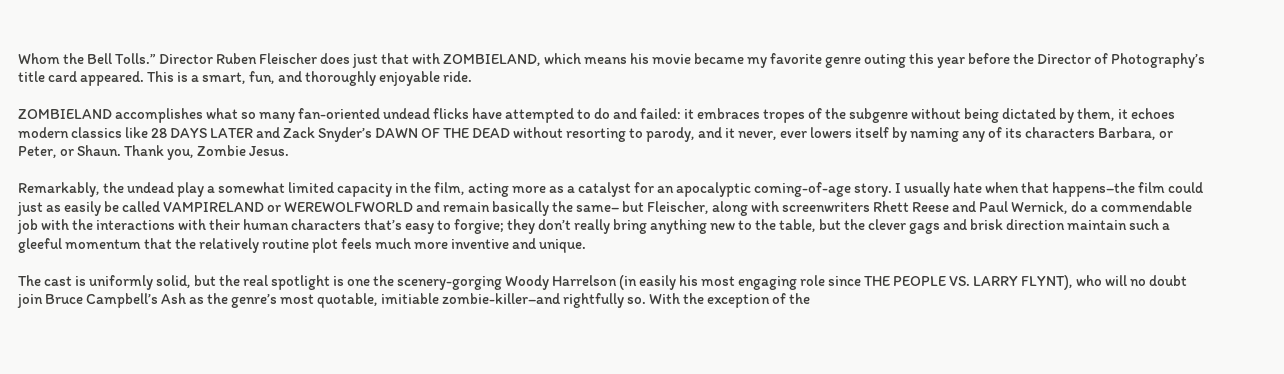Whom the Bell Tolls.” Director Ruben Fleischer does just that with ZOMBIELAND, which means his movie became my favorite genre outing this year before the Director of Photography’s title card appeared. This is a smart, fun, and thoroughly enjoyable ride.

ZOMBIELAND accomplishes what so many fan-oriented undead flicks have attempted to do and failed: it embraces tropes of the subgenre without being dictated by them, it echoes modern classics like 28 DAYS LATER and Zack Snyder’s DAWN OF THE DEAD without resorting to parody, and it never, ever lowers itself by naming any of its characters Barbara, or Peter, or Shaun. Thank you, Zombie Jesus.

Remarkably, the undead play a somewhat limited capacity in the film, acting more as a catalyst for an apocalyptic coming-of-age story. I usually hate when that happens–the film could just as easily be called VAMPIRELAND or WEREWOLFWORLD and remain basically the same– but Fleischer, along with screenwriters Rhett Reese and Paul Wernick, do a commendable job with the interactions with their human characters that’s easy to forgive; they don’t really bring anything new to the table, but the clever gags and brisk direction maintain such a gleeful momentum that the relatively routine plot feels much more inventive and unique.

The cast is uniformly solid, but the real spotlight is one the scenery-gorging Woody Harrelson (in easily his most engaging role since THE PEOPLE VS. LARRY FLYNT), who will no doubt join Bruce Campbell’s Ash as the genre’s most quotable, imitiable zombie-killer–and rightfully so. With the exception of the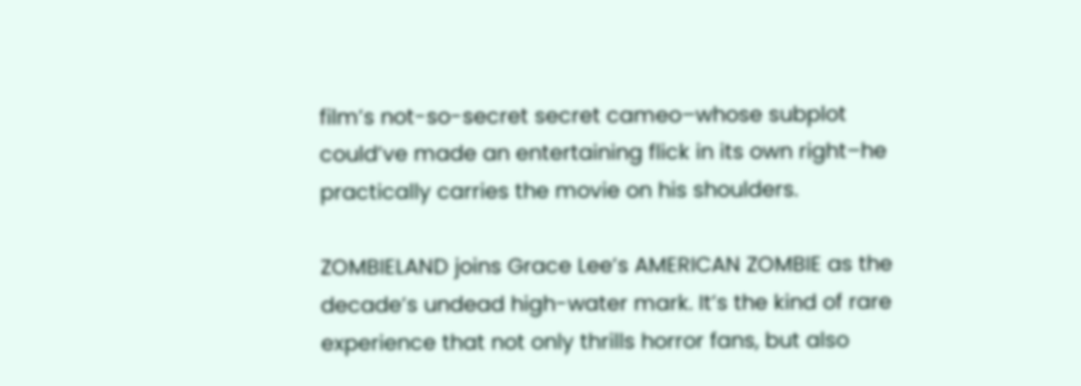film’s not-so-secret secret cameo–whose subplot could’ve made an entertaining flick in its own right–he practically carries the movie on his shoulders.

ZOMBIELAND joins Grace Lee’s AMERICAN ZOMBIE as the decade’s undead high-water mark. It’s the kind of rare experience that not only thrills horror fans, but also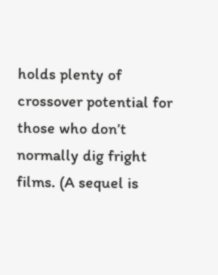holds plenty of crossover potential for those who don’t normally dig fright films. (A sequel is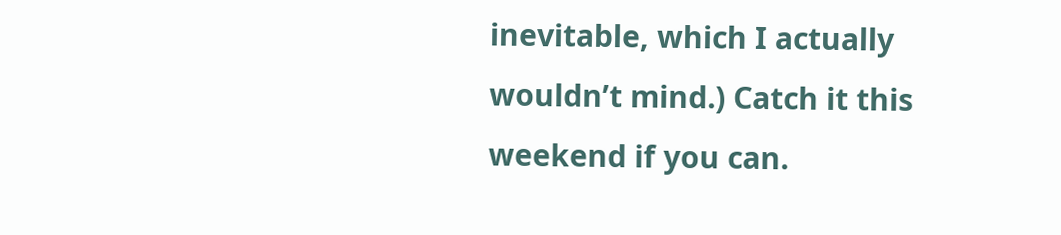inevitable, which I actually wouldn’t mind.) Catch it this weekend if you can.